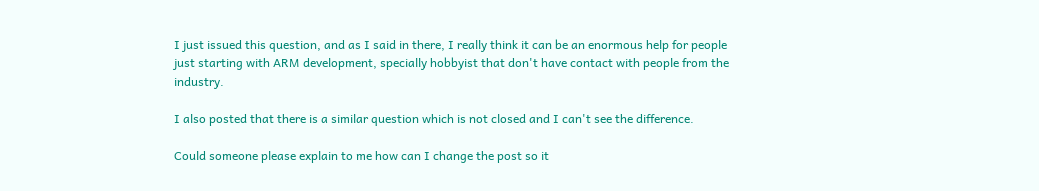I just issued this question, and as I said in there, I really think it can be an enormous help for people just starting with ARM development, specially hobbyist that don't have contact with people from the industry.

I also posted that there is a similar question which is not closed and I can't see the difference.

Could someone please explain to me how can I change the post so it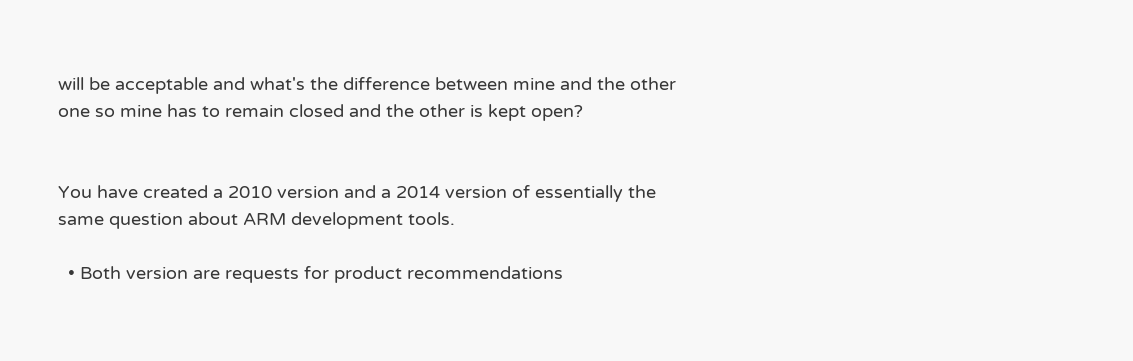will be acceptable and what's the difference between mine and the other one so mine has to remain closed and the other is kept open?


You have created a 2010 version and a 2014 version of essentially the same question about ARM development tools.

  • Both version are requests for product recommendations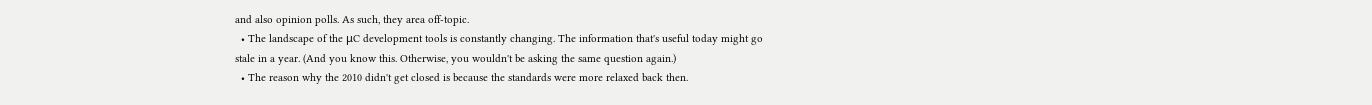and also opinion polls. As such, they area off-topic.
  • The landscape of the μC development tools is constantly changing. The information that's useful today might go stale in a year. (And you know this. Otherwise, you wouldn't be asking the same question again.)
  • The reason why the 2010 didn't get closed is because the standards were more relaxed back then.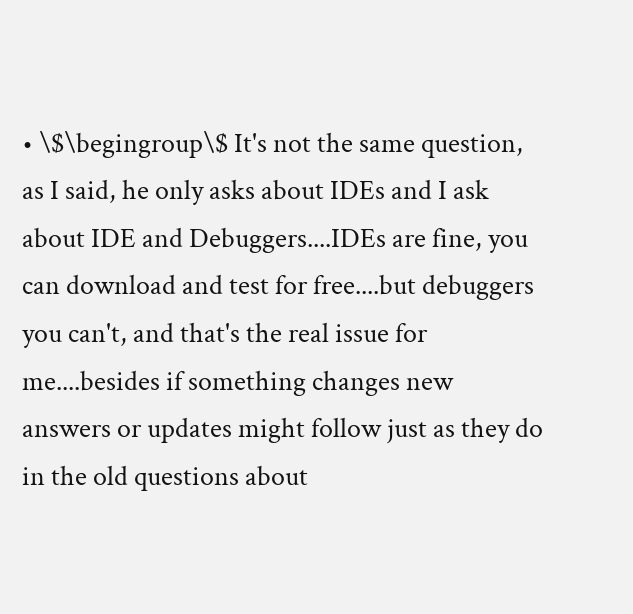• \$\begingroup\$ It's not the same question, as I said, he only asks about IDEs and I ask about IDE and Debuggers....IDEs are fine, you can download and test for free....but debuggers you can't, and that's the real issue for me....besides if something changes new answers or updates might follow just as they do in the old questions about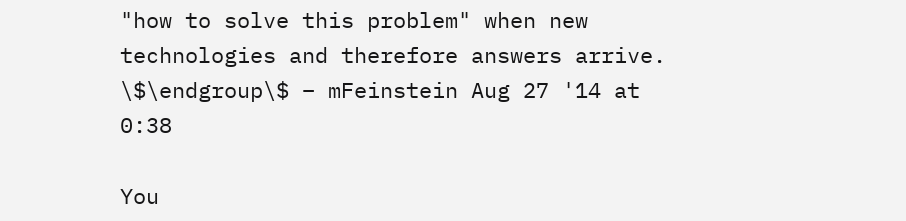"how to solve this problem" when new technologies and therefore answers arrive. \$\endgroup\$ – mFeinstein Aug 27 '14 at 0:38

You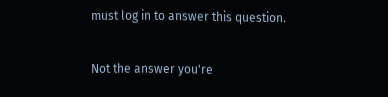must log in to answer this question.

Not the answer you're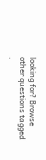looking for? Browse other questions tagged .